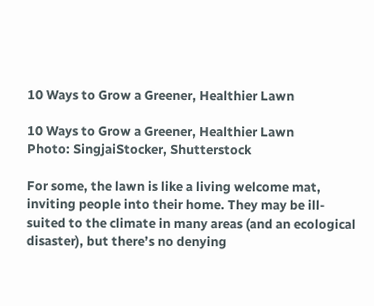10 Ways to Grow a Greener, Healthier Lawn

10 Ways to Grow a Greener, Healthier Lawn
Photo: SingjaiStocker, Shutterstock

For some, the lawn is like a living welcome mat, inviting people into their home. They may be ill-suited to the climate in many areas (and an ecological disaster), but there’s no denying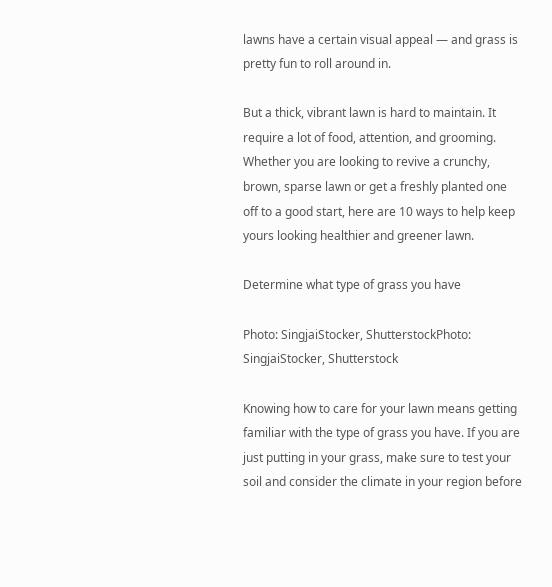lawns have a certain visual appeal — and grass is pretty fun to roll around in.

But a thick, vibrant lawn is hard to maintain. It require a lot of food, attention, and grooming. Whether you are looking to revive a crunchy, brown, sparse lawn or get a freshly planted one off to a good start, here are 10 ways to help keep yours looking healthier and greener lawn.

Determine what type of grass you have

Photo: SingjaiStocker, ShutterstockPhoto: SingjaiStocker, Shutterstock

Knowing how to care for your lawn means getting familiar with the type of grass you have. If you are just putting in your grass, make sure to test your soil and consider the climate in your region before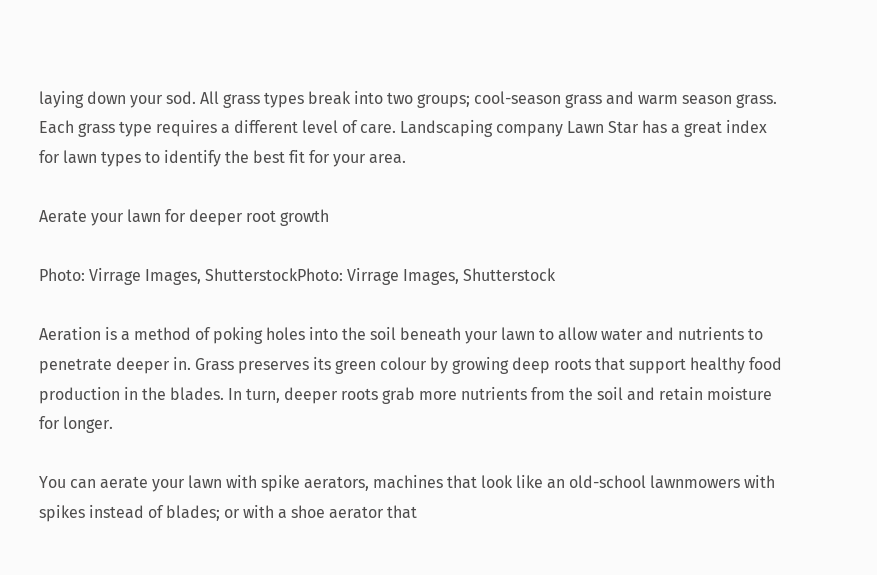laying down your sod. All grass types break into two groups; cool-season grass and warm season grass. Each grass type requires a different level of care. Landscaping company Lawn Star has a great index for lawn types to identify the best fit for your area.

Aerate your lawn for deeper root growth

Photo: Virrage Images, ShutterstockPhoto: Virrage Images, Shutterstock

Aeration is a method of poking holes into the soil beneath your lawn to allow water and nutrients to penetrate deeper in. Grass preserves its green colour by growing deep roots that support healthy food production in the blades. In turn, deeper roots grab more nutrients from the soil and retain moisture for longer.

You can aerate your lawn with spike aerators, machines that look like an old-school lawnmowers with spikes instead of blades; or with a shoe aerator that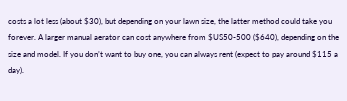costs a lot less (about $30), but depending on your lawn size, the latter method could take you forever. A larger manual aerator can cost anywhere from $US50-500 ($640), depending on the size and model. If you don’t want to buy one, you can always rent (expect to pay around $115 a day).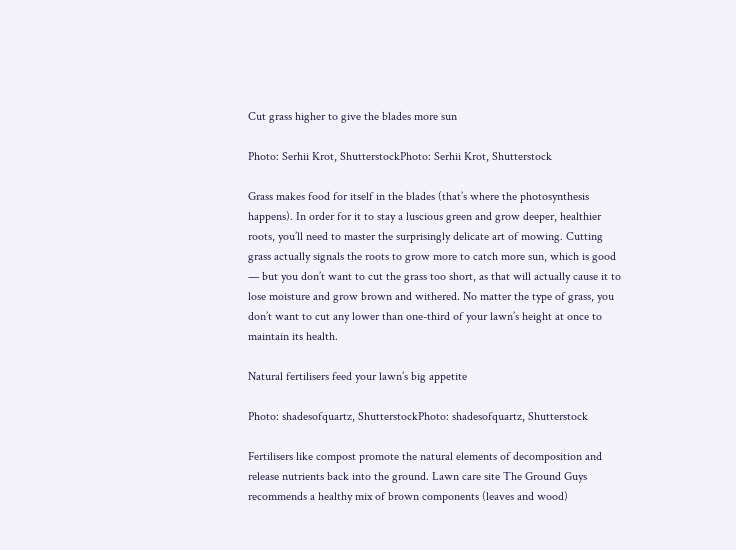Cut grass higher to give the blades more sun

Photo: Serhii Krot, ShutterstockPhoto: Serhii Krot, Shutterstock

Grass makes food for itself in the blades (that’s where the photosynthesis happens). In order for it to stay a luscious green and grow deeper, healthier roots, you’ll need to master the surprisingly delicate art of mowing. Cutting grass actually signals the roots to grow more to catch more sun, which is good — but you don’t want to cut the grass too short, as that will actually cause it to lose moisture and grow brown and withered. No matter the type of grass, you don’t want to cut any lower than one-third of your lawn’s height at once to maintain its health.

Natural fertilisers feed your lawn’s big appetite

Photo: shadesofquartz, ShutterstockPhoto: shadesofquartz, Shutterstock

Fertilisers like compost promote the natural elements of decomposition and release nutrients back into the ground. Lawn care site The Ground Guys recommends a healthy mix of brown components (leaves and wood)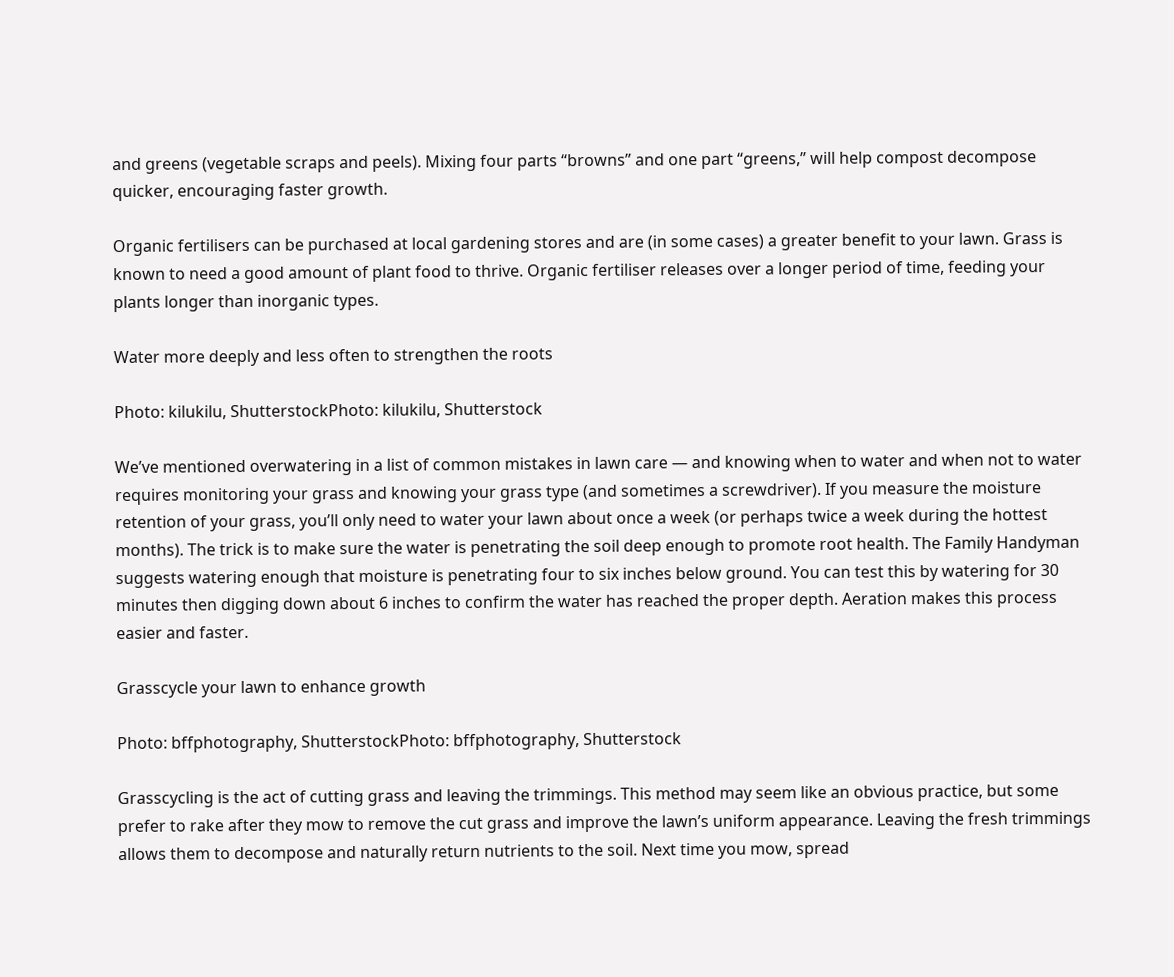and greens (vegetable scraps and peels). Mixing four parts “browns” and one part “greens,” will help compost decompose quicker, encouraging faster growth.

Organic fertilisers can be purchased at local gardening stores and are (in some cases) a greater benefit to your lawn. Grass is known to need a good amount of plant food to thrive. Organic fertiliser releases over a longer period of time, feeding your plants longer than inorganic types.

Water more deeply and less often to strengthen the roots

Photo: kilukilu, ShutterstockPhoto: kilukilu, Shutterstock

We’ve mentioned overwatering in a list of common mistakes in lawn care — and knowing when to water and when not to water requires monitoring your grass and knowing your grass type (and sometimes a screwdriver). If you measure the moisture retention of your grass, you’ll only need to water your lawn about once a week (or perhaps twice a week during the hottest months). The trick is to make sure the water is penetrating the soil deep enough to promote root health. The Family Handyman suggests watering enough that moisture is penetrating four to six inches below ground. You can test this by watering for 30 minutes then digging down about 6 inches to confirm the water has reached the proper depth. Aeration makes this process easier and faster.

Grasscycle your lawn to enhance growth

Photo: bffphotography, ShutterstockPhoto: bffphotography, Shutterstock

Grasscycling is the act of cutting grass and leaving the trimmings. This method may seem like an obvious practice, but some prefer to rake after they mow to remove the cut grass and improve the lawn’s uniform appearance. Leaving the fresh trimmings allows them to decompose and naturally return nutrients to the soil. Next time you mow, spread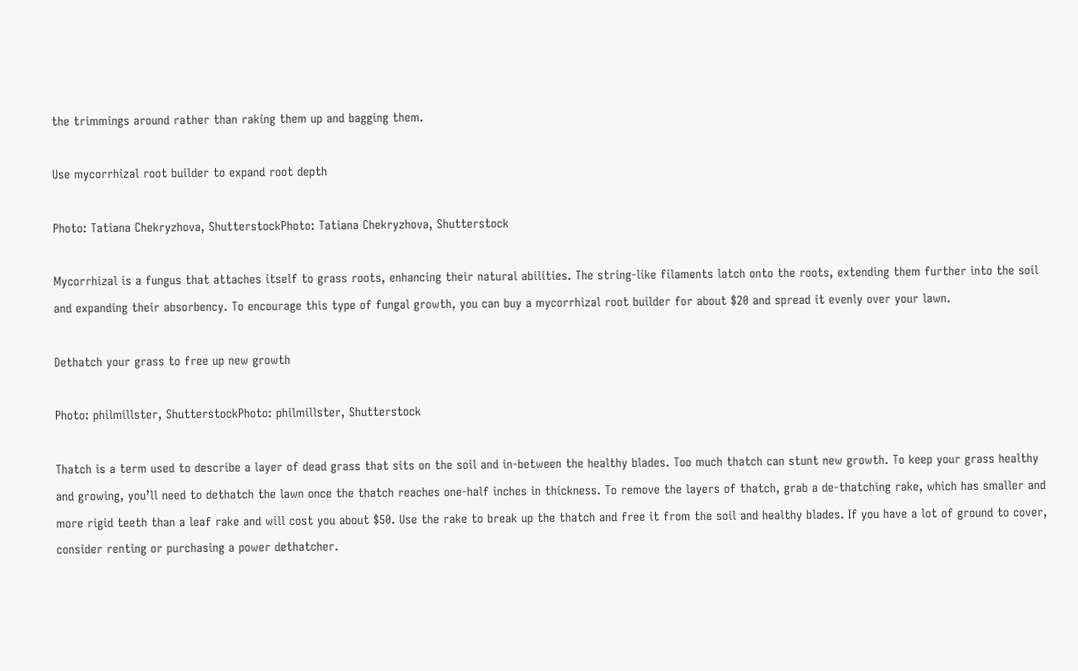the trimmings around rather than raking them up and bagging them.

Use mycorrhizal root builder to expand root depth

Photo: Tatiana Chekryzhova, ShutterstockPhoto: Tatiana Chekryzhova, Shutterstock

Mycorrhizal is a fungus that attaches itself to grass roots, enhancing their natural abilities. The string-like filaments latch onto the roots, extending them further into the soil and expanding their absorbency. To encourage this type of fungal growth, you can buy a mycorrhizal root builder for about $20 and spread it evenly over your lawn.

Dethatch your grass to free up new growth

Photo: philmillster, ShutterstockPhoto: philmillster, Shutterstock

Thatch is a term used to describe a layer of dead grass that sits on the soil and in-between the healthy blades. Too much thatch can stunt new growth. To keep your grass healthy and growing, you’ll need to dethatch the lawn once the thatch reaches one-half inches in thickness. To remove the layers of thatch, grab a de-thatching rake, which has smaller and more rigid teeth than a leaf rake and will cost you about $50. Use the rake to break up the thatch and free it from the soil and healthy blades. If you have a lot of ground to cover, consider renting or purchasing a power dethatcher.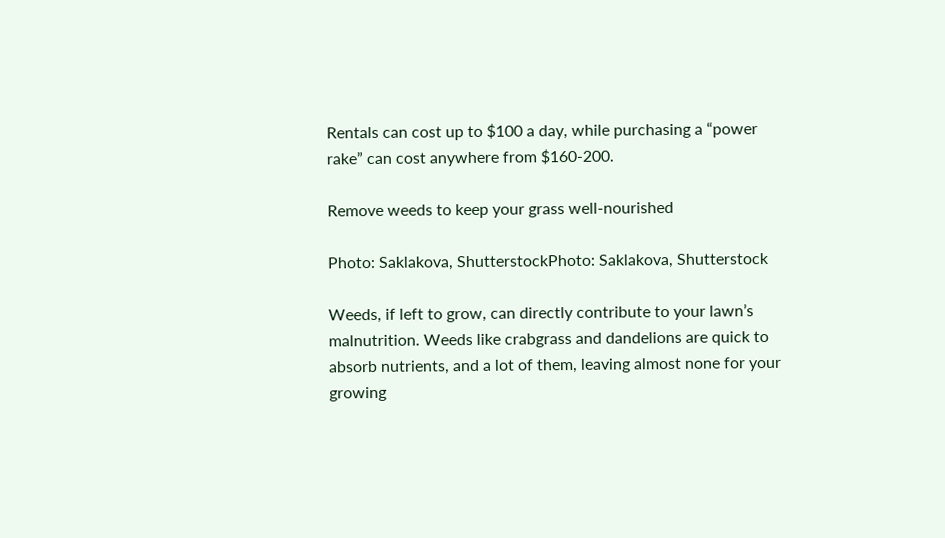Rentals can cost up to $100 a day, while purchasing a “power rake” can cost anywhere from $160-200.

Remove weeds to keep your grass well-nourished

Photo: Saklakova, ShutterstockPhoto: Saklakova, Shutterstock

Weeds, if left to grow, can directly contribute to your lawn’s malnutrition. Weeds like crabgrass and dandelions are quick to absorb nutrients, and a lot of them, leaving almost none for your growing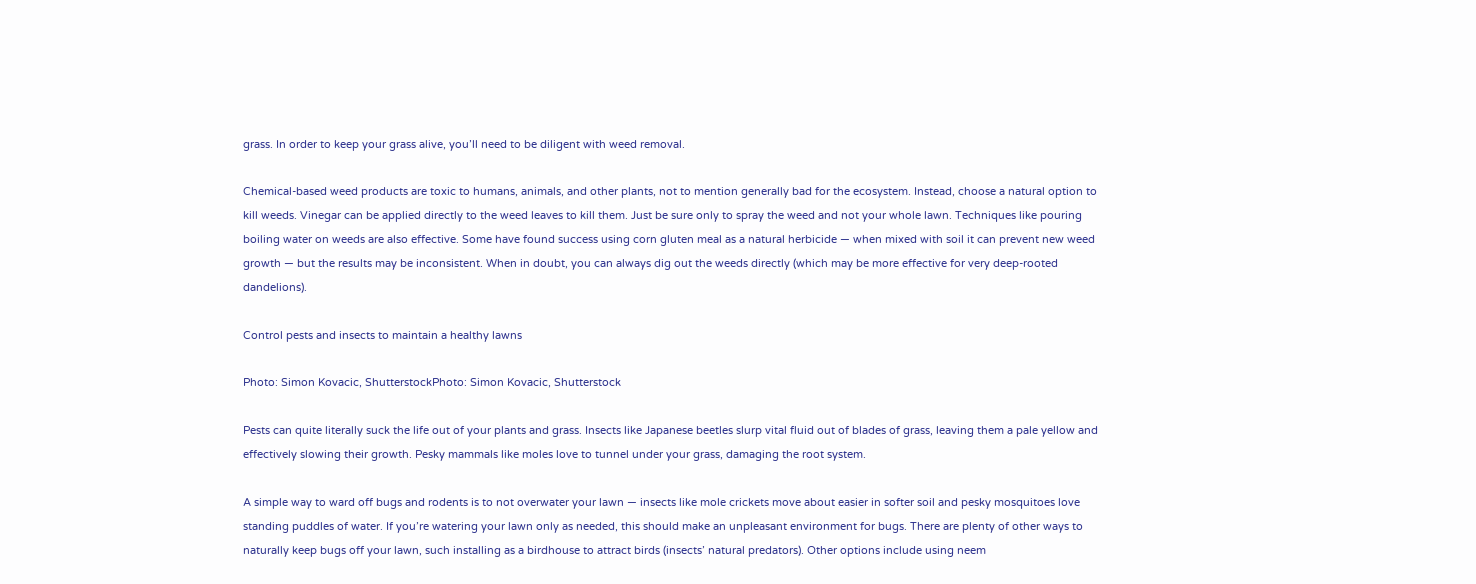grass. In order to keep your grass alive, you’ll need to be diligent with weed removal.

Chemical-based weed products are toxic to humans, animals, and other plants, not to mention generally bad for the ecosystem. Instead, choose a natural option to kill weeds. Vinegar can be applied directly to the weed leaves to kill them. Just be sure only to spray the weed and not your whole lawn. Techniques like pouring boiling water on weeds are also effective. Some have found success using corn gluten meal as a natural herbicide — when mixed with soil it can prevent new weed growth — but the results may be inconsistent. When in doubt, you can always dig out the weeds directly (which may be more effective for very deep-rooted dandelions).

Control pests and insects to maintain a healthy lawns

Photo: Simon Kovacic, ShutterstockPhoto: Simon Kovacic, Shutterstock

Pests can quite literally suck the life out of your plants and grass. Insects like Japanese beetles slurp vital fluid out of blades of grass, leaving them a pale yellow and effectively slowing their growth. Pesky mammals like moles love to tunnel under your grass, damaging the root system.

A simple way to ward off bugs and rodents is to not overwater your lawn — insects like mole crickets move about easier in softer soil and pesky mosquitoes love standing puddles of water. If you’re watering your lawn only as needed, this should make an unpleasant environment for bugs. There are plenty of other ways to naturally keep bugs off your lawn, such installing as a birdhouse to attract birds (insects’ natural predators). Other options include using neem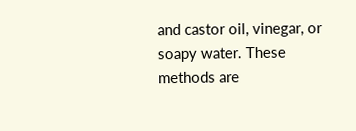and castor oil, vinegar, or soapy water. These methods are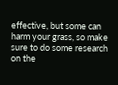effective, but some can harm your grass, so make sure to do some research on the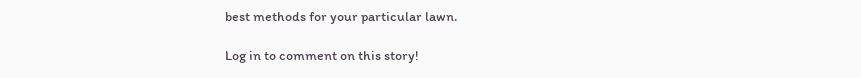best methods for your particular lawn.

Log in to comment on this story!